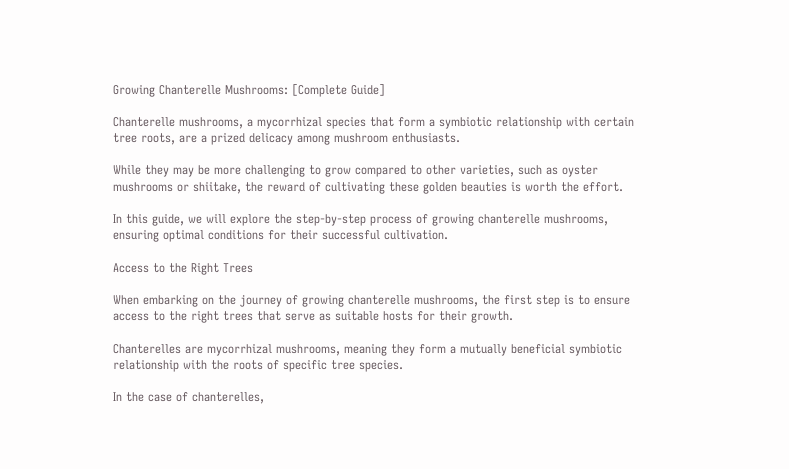Growing Chanterelle Mushrooms: [Complete Guide]

Chanterelle mushrooms, a mycorrhizal species that form a symbiotic relationship with certain tree roots, are a prized delicacy among mushroom enthusiasts.

While they may be more challenging to grow compared to other varieties, such as oyster mushrooms or shiitake, the reward of cultivating these golden beauties is worth the effort.

In this guide, we will explore the step-by-step process of growing chanterelle mushrooms, ensuring optimal conditions for their successful cultivation.

Access to the Right Trees

When embarking on the journey of growing chanterelle mushrooms, the first step is to ensure access to the right trees that serve as suitable hosts for their growth.

Chanterelles are mycorrhizal mushrooms, meaning they form a mutually beneficial symbiotic relationship with the roots of specific tree species.

In the case of chanterelles,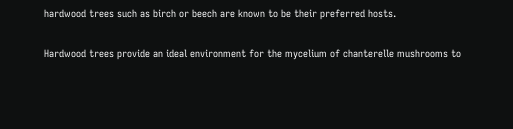hardwood trees such as birch or beech are known to be their preferred hosts.

Hardwood trees provide an ideal environment for the mycelium of chanterelle mushrooms to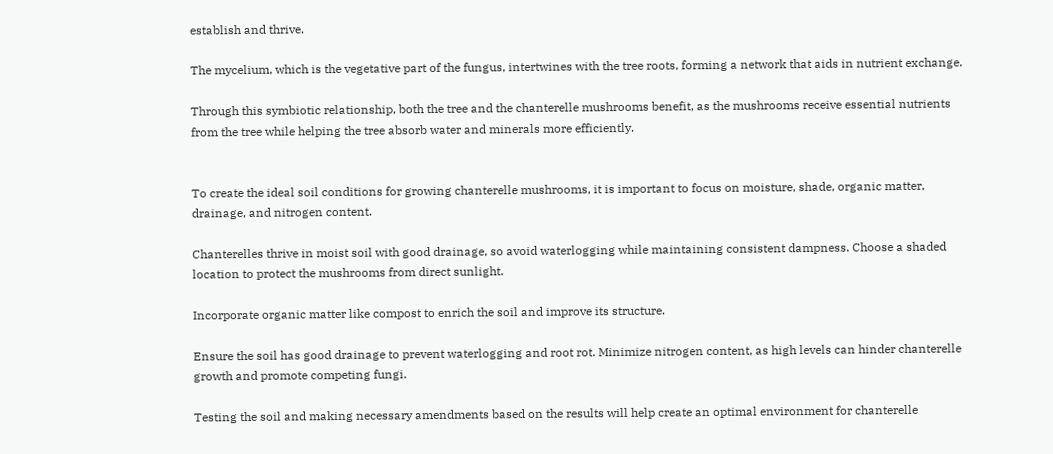establish and thrive.

The mycelium, which is the vegetative part of the fungus, intertwines with the tree roots, forming a network that aids in nutrient exchange.

Through this symbiotic relationship, both the tree and the chanterelle mushrooms benefit, as the mushrooms receive essential nutrients from the tree while helping the tree absorb water and minerals more efficiently.


To create the ideal soil conditions for growing chanterelle mushrooms, it is important to focus on moisture, shade, organic matter, drainage, and nitrogen content.

Chanterelles thrive in moist soil with good drainage, so avoid waterlogging while maintaining consistent dampness. Choose a shaded location to protect the mushrooms from direct sunlight.

Incorporate organic matter like compost to enrich the soil and improve its structure.

Ensure the soil has good drainage to prevent waterlogging and root rot. Minimize nitrogen content, as high levels can hinder chanterelle growth and promote competing fungi.

Testing the soil and making necessary amendments based on the results will help create an optimal environment for chanterelle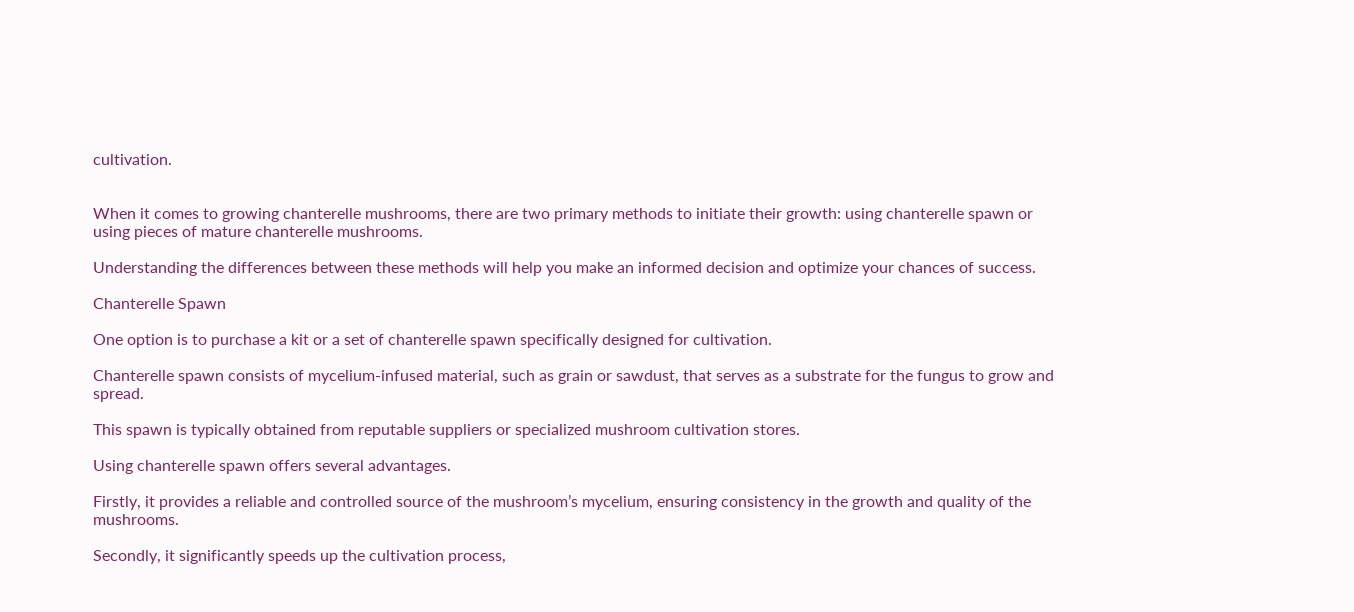cultivation.


When it comes to growing chanterelle mushrooms, there are two primary methods to initiate their growth: using chanterelle spawn or using pieces of mature chanterelle mushrooms.

Understanding the differences between these methods will help you make an informed decision and optimize your chances of success.

Chanterelle Spawn

One option is to purchase a kit or a set of chanterelle spawn specifically designed for cultivation.

Chanterelle spawn consists of mycelium-infused material, such as grain or sawdust, that serves as a substrate for the fungus to grow and spread.

This spawn is typically obtained from reputable suppliers or specialized mushroom cultivation stores.

Using chanterelle spawn offers several advantages.

Firstly, it provides a reliable and controlled source of the mushroom’s mycelium, ensuring consistency in the growth and quality of the mushrooms.

Secondly, it significantly speeds up the cultivation process,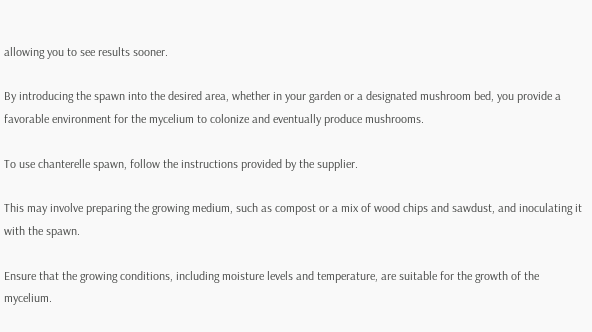allowing you to see results sooner.

By introducing the spawn into the desired area, whether in your garden or a designated mushroom bed, you provide a favorable environment for the mycelium to colonize and eventually produce mushrooms.

To use chanterelle spawn, follow the instructions provided by the supplier.

This may involve preparing the growing medium, such as compost or a mix of wood chips and sawdust, and inoculating it with the spawn.

Ensure that the growing conditions, including moisture levels and temperature, are suitable for the growth of the mycelium.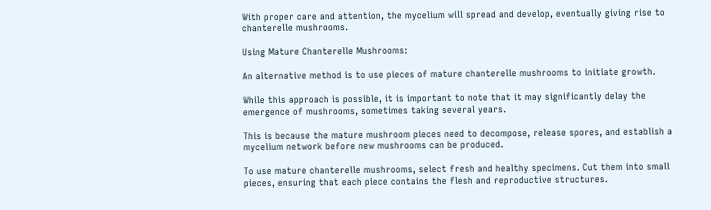With proper care and attention, the mycelium will spread and develop, eventually giving rise to chanterelle mushrooms.

Using Mature Chanterelle Mushrooms:

An alternative method is to use pieces of mature chanterelle mushrooms to initiate growth.

While this approach is possible, it is important to note that it may significantly delay the emergence of mushrooms, sometimes taking several years.

This is because the mature mushroom pieces need to decompose, release spores, and establish a mycelium network before new mushrooms can be produced.

To use mature chanterelle mushrooms, select fresh and healthy specimens. Cut them into small pieces, ensuring that each piece contains the flesh and reproductive structures.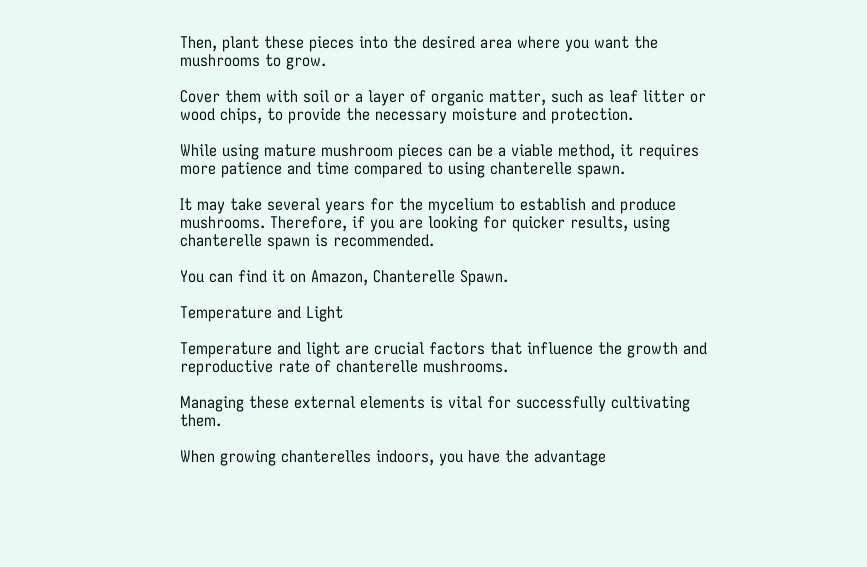Then, plant these pieces into the desired area where you want the mushrooms to grow.

Cover them with soil or a layer of organic matter, such as leaf litter or wood chips, to provide the necessary moisture and protection.

While using mature mushroom pieces can be a viable method, it requires more patience and time compared to using chanterelle spawn.

It may take several years for the mycelium to establish and produce mushrooms. Therefore, if you are looking for quicker results, using chanterelle spawn is recommended.

You can find it on Amazon, Chanterelle Spawn.

Temperature and Light

Temperature and light are crucial factors that influence the growth and reproductive rate of chanterelle mushrooms.

Managing these external elements is vital for successfully cultivating them.

When growing chanterelles indoors, you have the advantage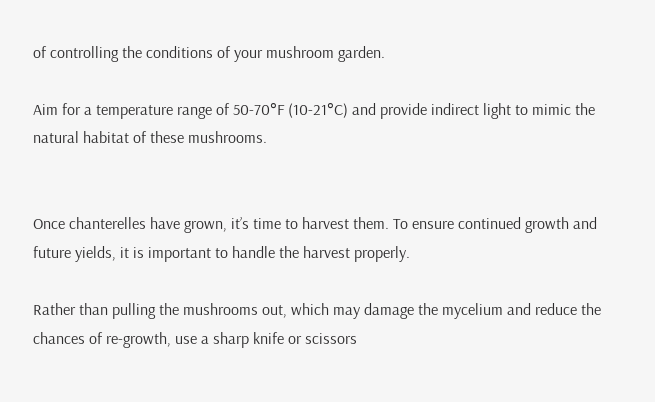of controlling the conditions of your mushroom garden.

Aim for a temperature range of 50-70°F (10-21°C) and provide indirect light to mimic the natural habitat of these mushrooms.


Once chanterelles have grown, it’s time to harvest them. To ensure continued growth and future yields, it is important to handle the harvest properly.

Rather than pulling the mushrooms out, which may damage the mycelium and reduce the chances of re-growth, use a sharp knife or scissors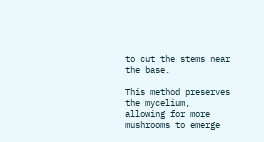to cut the stems near the base.

This method preserves the mycelium, allowing for more mushrooms to emerge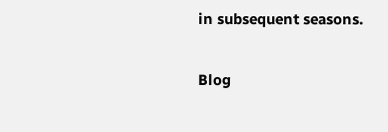in subsequent seasons.

Blog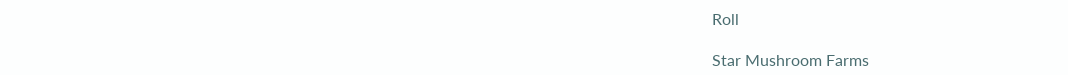Roll

Star Mushroom Farms